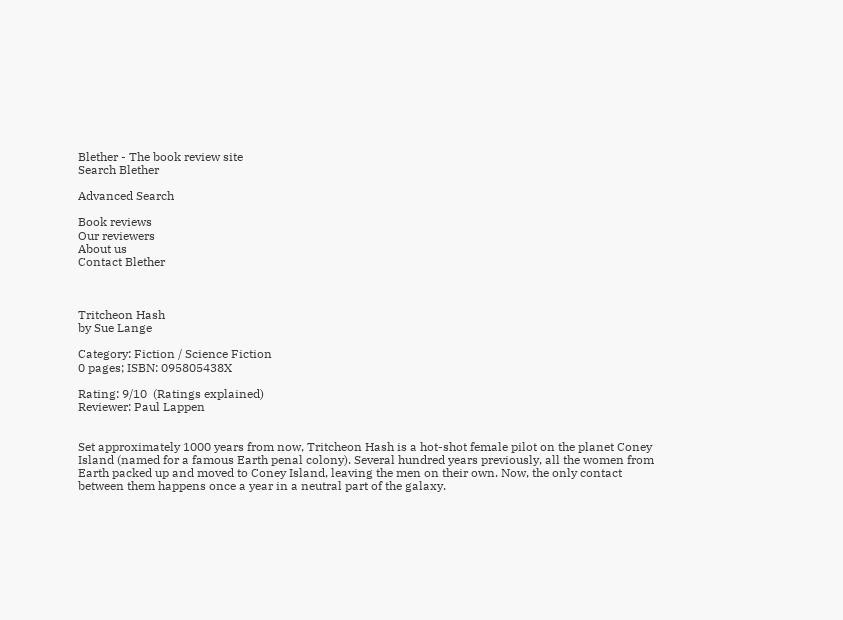Blether - The book review site
Search Blether

Advanced Search

Book reviews
Our reviewers
About us
Contact Blether



Tritcheon Hash
by Sue Lange

Category: Fiction / Science Fiction
0 pages; ISBN: 095805438X

Rating: 9/10  (Ratings explained)
Reviewer: Paul Lappen


Set approximately 1000 years from now, Tritcheon Hash is a hot-shot female pilot on the planet Coney Island (named for a famous Earth penal colony). Several hundred years previously, all the women from Earth packed up and moved to Coney Island, leaving the men on their own. Now, the only contact between them happens once a year in a neutral part of the galaxy.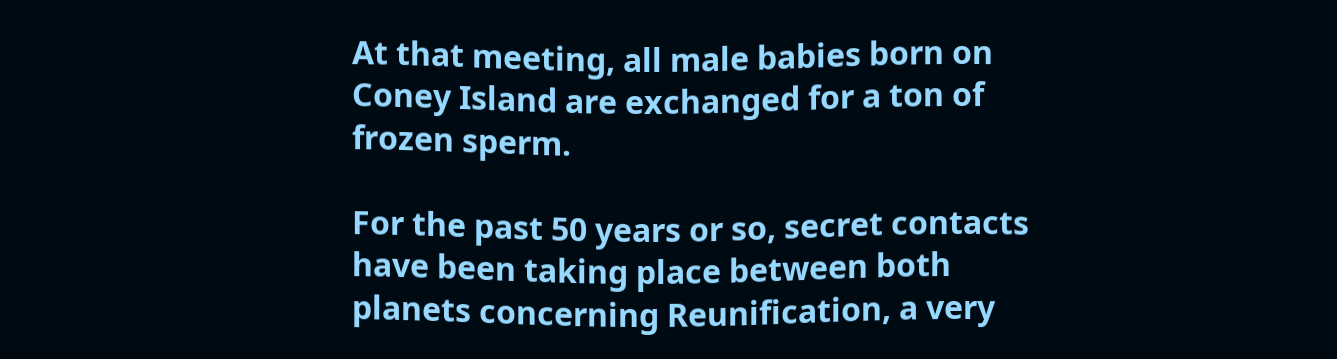At that meeting, all male babies born on Coney Island are exchanged for a ton of frozen sperm.

For the past 50 years or so, secret contacts have been taking place between both planets concerning Reunification, a very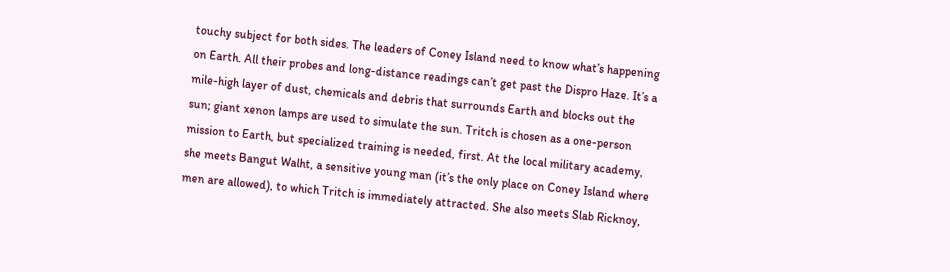touchy subject for both sides. The leaders of Coney Island need to know what’s happening on Earth. All their probes and long-distance readings can’t get past the Dispro Haze. It’s a mile-high layer of dust, chemicals and debris that surrounds Earth and blocks out the sun; giant xenon lamps are used to simulate the sun. Tritch is chosen as a one-person mission to Earth, but specialized training is needed, first. At the local military academy, she meets Bangut Walht, a sensitive young man (it’s the only place on Coney Island where men are allowed), to which Tritch is immediately attracted. She also meets Slab Ricknoy,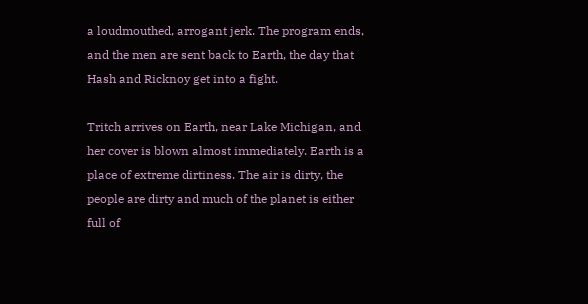a loudmouthed, arrogant jerk. The program ends, and the men are sent back to Earth, the day that Hash and Ricknoy get into a fight.

Tritch arrives on Earth, near Lake Michigan, and her cover is blown almost immediately. Earth is a place of extreme dirtiness. The air is dirty, the people are dirty and much of the planet is either full of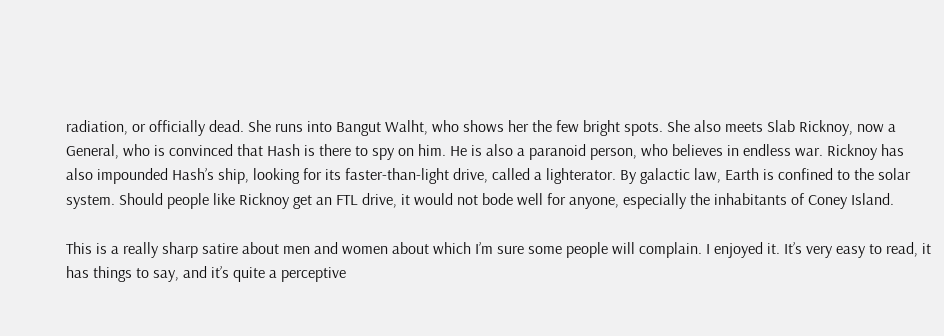radiation, or officially dead. She runs into Bangut Walht, who shows her the few bright spots. She also meets Slab Ricknoy, now a General, who is convinced that Hash is there to spy on him. He is also a paranoid person, who believes in endless war. Ricknoy has also impounded Hash’s ship, looking for its faster-than-light drive, called a lighterator. By galactic law, Earth is confined to the solar system. Should people like Ricknoy get an FTL drive, it would not bode well for anyone, especially the inhabitants of Coney Island.

This is a really sharp satire about men and women about which I’m sure some people will complain. I enjoyed it. It’s very easy to read, it has things to say, and it’s quite a perceptive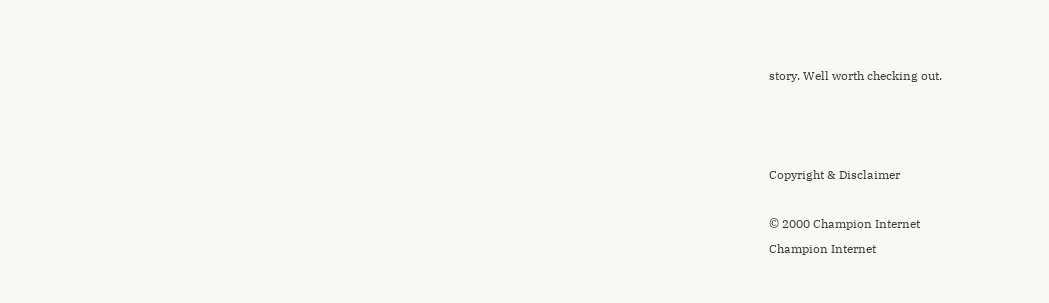story. Well worth checking out.



Copyright & Disclaimer

© 2000 Champion Internet
Champion Internet